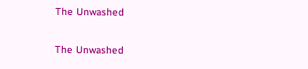The Unwashed

The Unwashed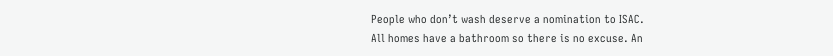People who don’t wash deserve a nomination to ISAC.
All homes have a bathroom so there is no excuse. An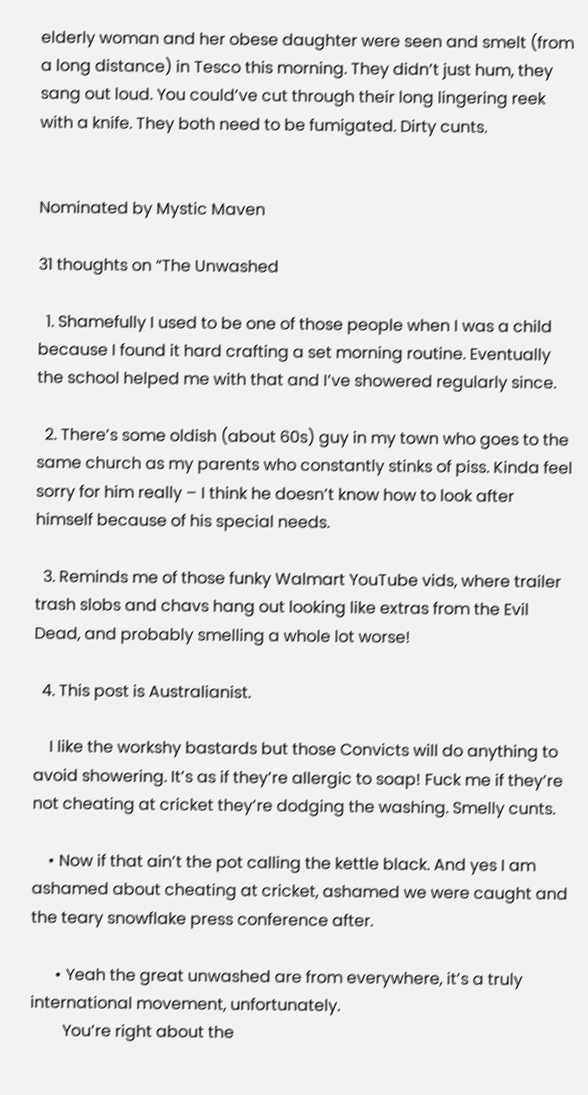elderly woman and her obese daughter were seen and smelt (from a long distance) in Tesco this morning. They didn’t just hum, they sang out loud. You could’ve cut through their long lingering reek with a knife. They both need to be fumigated. Dirty cunts.


Nominated by Mystic Maven

31 thoughts on “The Unwashed

  1. Shamefully I used to be one of those people when I was a child because I found it hard crafting a set morning routine. Eventually the school helped me with that and I’ve showered regularly since.

  2. There’s some oldish (about 60s) guy in my town who goes to the same church as my parents who constantly stinks of piss. Kinda feel sorry for him really – I think he doesn’t know how to look after himself because of his special needs.

  3. Reminds me of those funky Walmart YouTube vids, where trailer trash slobs and chavs hang out looking like extras from the Evil Dead, and probably smelling a whole lot worse!

  4. This post is Australianist.

    I like the workshy bastards but those Convicts will do anything to avoid showering. It’s as if they’re allergic to soap! Fuck me if they’re not cheating at cricket they’re dodging the washing. Smelly cunts.

    • Now if that ain’t the pot calling the kettle black. And yes I am ashamed about cheating at cricket, ashamed we were caught and the teary snowflake press conference after.

      • Yeah the great unwashed are from everywhere, it’s a truly international movement, unfortunately.
        You’re right about the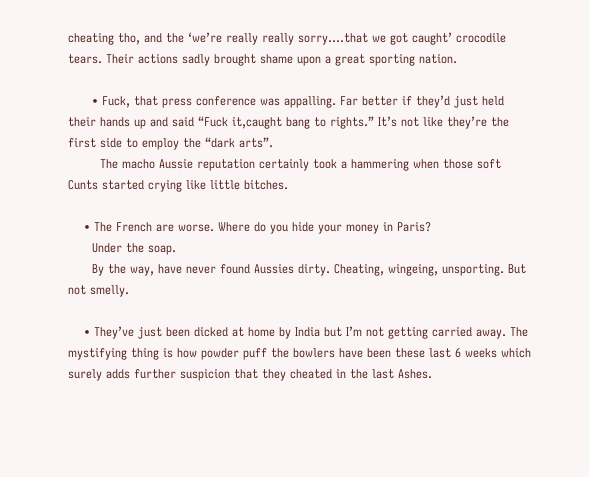cheating tho, and the ‘we’re really really sorry….that we got caught’ crocodile tears. Their actions sadly brought shame upon a great sporting nation.

      • Fuck, that press conference was appalling. Far better if they’d just held their hands up and said “Fuck it,caught bang to rights.” It’s not like they’re the first side to employ the “dark arts”.
        The macho Aussie reputation certainly took a hammering when those soft Cunts started crying like little bitches.

    • The French are worse. Where do you hide your money in Paris?
      Under the soap.
      By the way, have never found Aussies dirty. Cheating, wingeing, unsporting. But not smelly.

    • They’ve just been dicked at home by India but I’m not getting carried away. The mystifying thing is how powder puff the bowlers have been these last 6 weeks which surely adds further suspicion that they cheated in the last Ashes.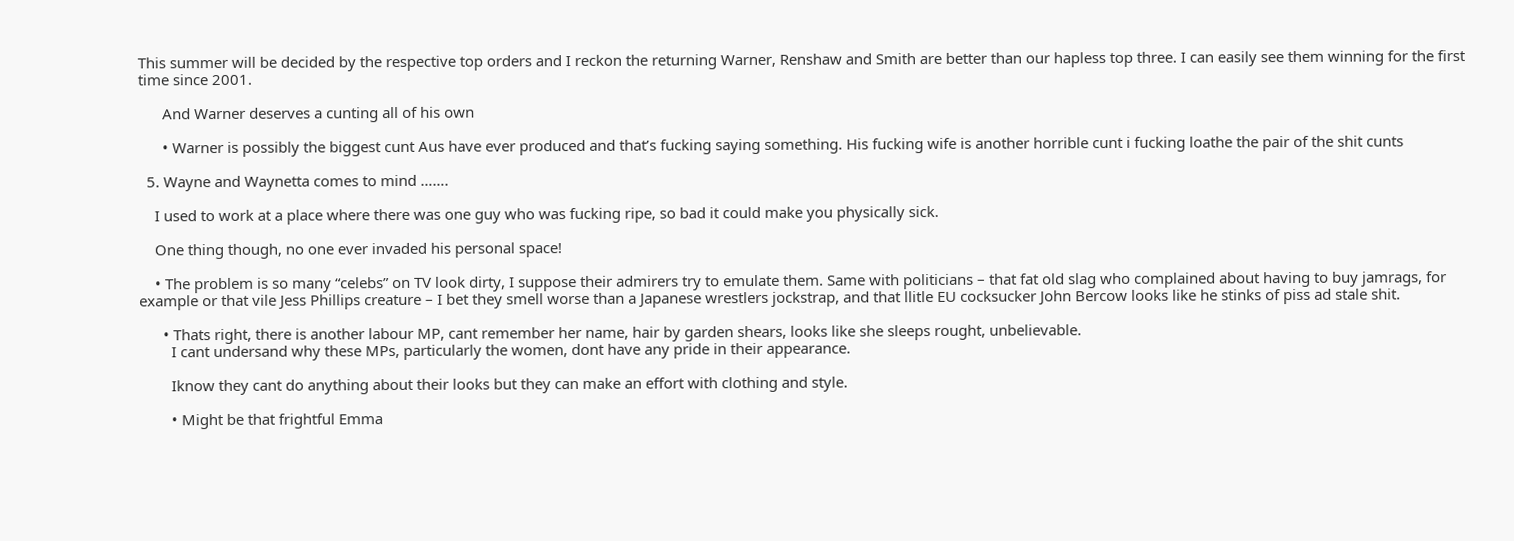This summer will be decided by the respective top orders and I reckon the returning Warner, Renshaw and Smith are better than our hapless top three. I can easily see them winning for the first time since 2001.

      And Warner deserves a cunting all of his own

      • Warner is possibly the biggest cunt Aus have ever produced and that’s fucking saying something. His fucking wife is another horrible cunt i fucking loathe the pair of the shit cunts

  5. Wayne and Waynetta comes to mind …….

    I used to work at a place where there was one guy who was fucking ripe, so bad it could make you physically sick.

    One thing though, no one ever invaded his personal space!

    • The problem is so many “celebs” on TV look dirty, I suppose their admirers try to emulate them. Same with politicians – that fat old slag who complained about having to buy jamrags, for example or that vile Jess Phillips creature – I bet they smell worse than a Japanese wrestlers jockstrap, and that llitle EU cocksucker John Bercow looks like he stinks of piss ad stale shit.

      • Thats right, there is another labour MP, cant remember her name, hair by garden shears, looks like she sleeps rought, unbelievable.
        I cant undersand why these MPs, particularly the women, dont have any pride in their appearance.

        Iknow they cant do anything about their looks but they can make an effort with clothing and style.

        • Might be that frightful Emma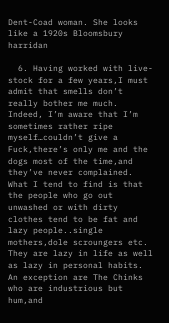Dent-Coad woman. She looks like a 1920s Bloomsbury harridan

  6. Having worked with live-stock for a few years,I must admit that smells don’t really bother me much. Indeed, I’m aware that I’m sometimes rather ripe myself…couldn’t give a Fuck,there’s only me and the dogs most of the time,and they’ve never complained. What I tend to find is that the people who go out unwashed or with dirty clothes tend to be fat and lazy people..single mothers,dole scroungers etc. They are lazy in life as well as lazy in personal habits. An exception are The Chinks who are industrious but hum,and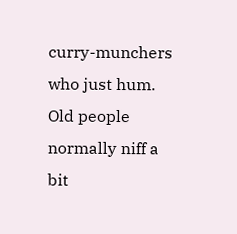curry-munchers who just hum. Old people normally niff a bit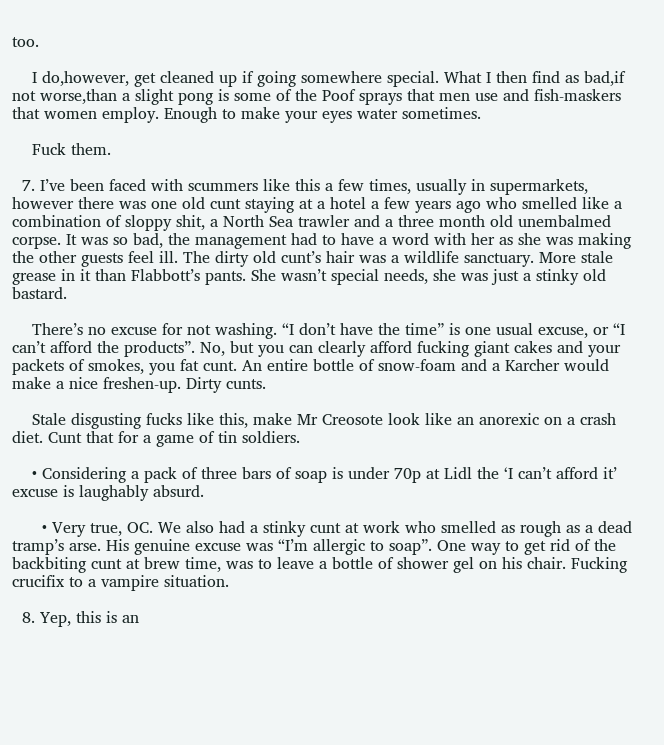too.

    I do,however, get cleaned up if going somewhere special. What I then find as bad,if not worse,than a slight pong is some of the Poof sprays that men use and fish-maskers that women employ. Enough to make your eyes water sometimes.

    Fuck them.

  7. I’ve been faced with scummers like this a few times, usually in supermarkets, however there was one old cunt staying at a hotel a few years ago who smelled like a combination of sloppy shit, a North Sea trawler and a three month old unembalmed corpse. It was so bad, the management had to have a word with her as she was making the other guests feel ill. The dirty old cunt’s hair was a wildlife sanctuary. More stale grease in it than Flabbott’s pants. She wasn’t special needs, she was just a stinky old bastard.

    There’s no excuse for not washing. “I don’t have the time” is one usual excuse, or “I can’t afford the products”. No, but you can clearly afford fucking giant cakes and your packets of smokes, you fat cunt. An entire bottle of snow-foam and a Karcher would make a nice freshen-up. Dirty cunts.

    Stale disgusting fucks like this, make Mr Creosote look like an anorexic on a crash diet. Cunt that for a game of tin soldiers.

    • Considering a pack of three bars of soap is under 70p at Lidl the ‘I can’t afford it’ excuse is laughably absurd.

      • Very true, OC. We also had a stinky cunt at work who smelled as rough as a dead tramp’s arse. His genuine excuse was “I’m allergic to soap”. One way to get rid of the backbiting cunt at brew time, was to leave a bottle of shower gel on his chair. Fucking crucifix to a vampire situation.

  8. Yep, this is an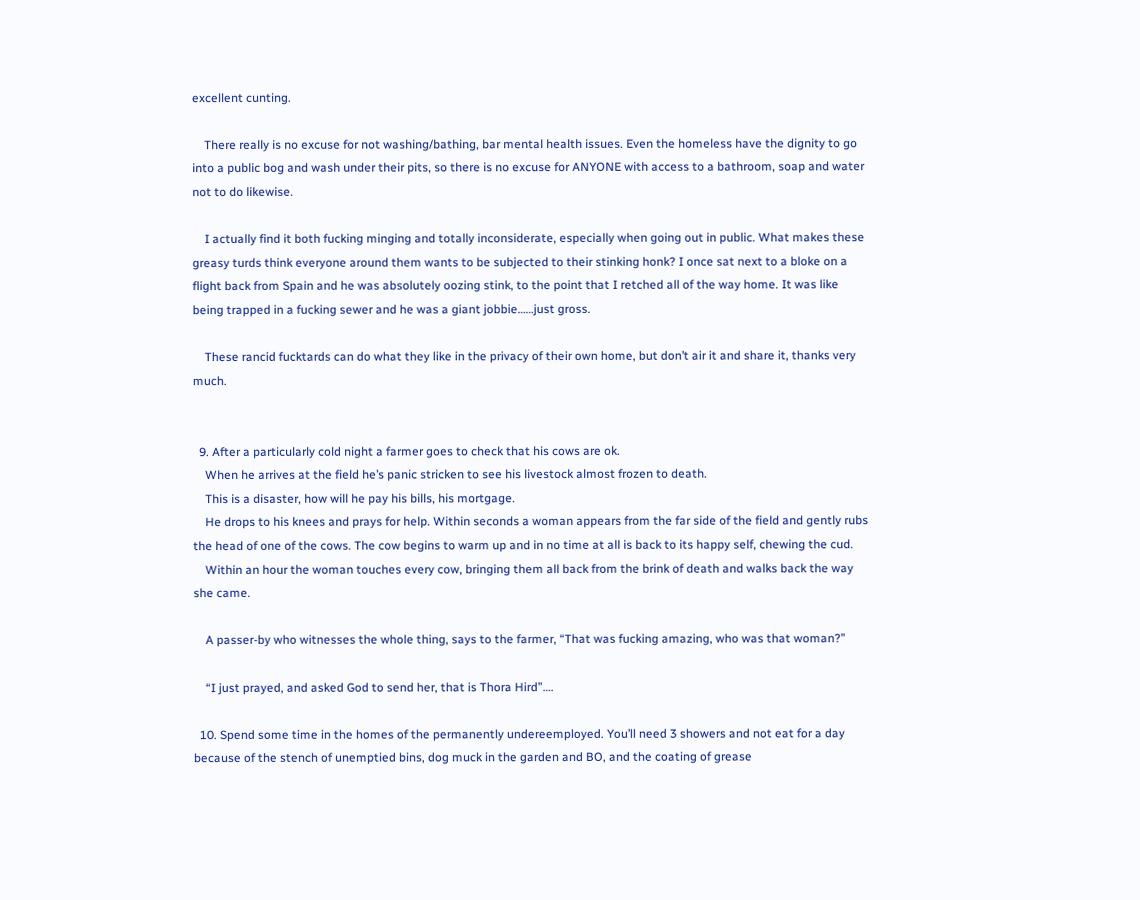excellent cunting.

    There really is no excuse for not washing/bathing, bar mental health issues. Even the homeless have the dignity to go into a public bog and wash under their pits, so there is no excuse for ANYONE with access to a bathroom, soap and water not to do likewise.

    I actually find it both fucking minging and totally inconsiderate, especially when going out in public. What makes these greasy turds think everyone around them wants to be subjected to their stinking honk? I once sat next to a bloke on a flight back from Spain and he was absolutely oozing stink, to the point that I retched all of the way home. It was like being trapped in a fucking sewer and he was a giant jobbie……just gross.

    These rancid fucktards can do what they like in the privacy of their own home, but don’t air it and share it, thanks very much.


  9. After a particularly cold night a farmer goes to check that his cows are ok.
    When he arrives at the field he’s panic stricken to see his livestock almost frozen to death.
    This is a disaster, how will he pay his bills, his mortgage.
    He drops to his knees and prays for help. Within seconds a woman appears from the far side of the field and gently rubs the head of one of the cows. The cow begins to warm up and in no time at all is back to its happy self, chewing the cud.
    Within an hour the woman touches every cow, bringing them all back from the brink of death and walks back the way she came.

    A passer-by who witnesses the whole thing, says to the farmer, “That was fucking amazing, who was that woman?”

    “I just prayed, and asked God to send her, that is Thora Hird”….

  10. Spend some time in the homes of the permanently undereemployed. You’ll need 3 showers and not eat for a day because of the stench of unemptied bins, dog muck in the garden and BO, and the coating of grease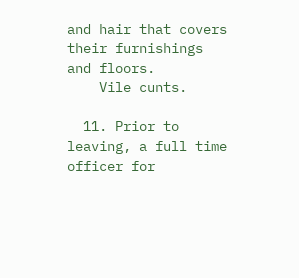and hair that covers their furnishings and floors.
    Vile cunts.

  11. Prior to leaving, a full time officer for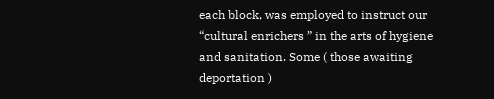each block, was employed to instruct our “cultural enrichers ” in the arts of hygiene and sanitation. Some ( those awaiting deportation )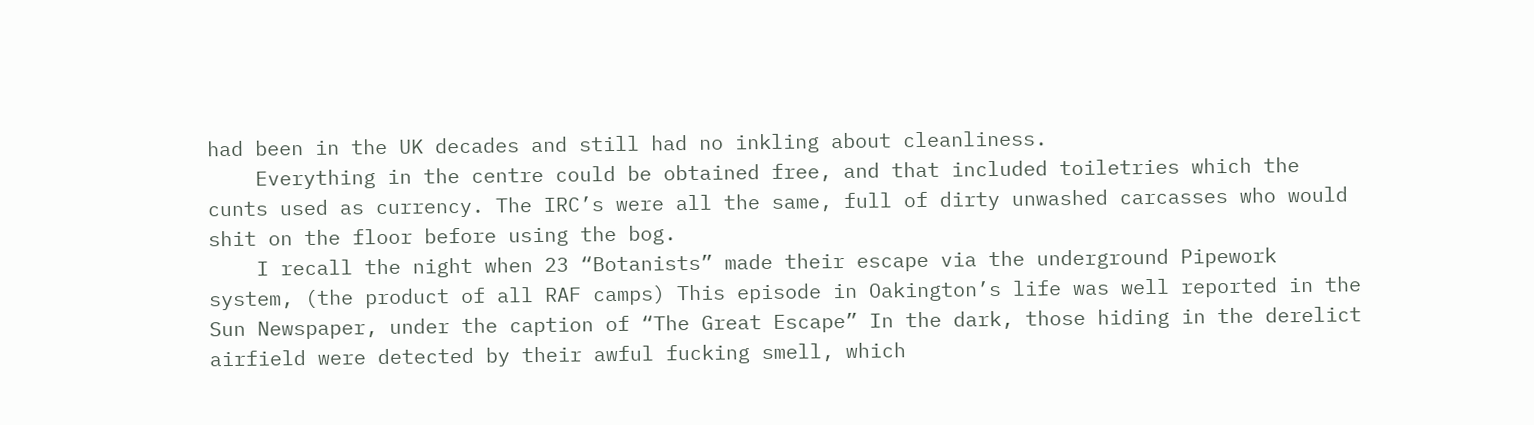had been in the UK decades and still had no inkling about cleanliness.
    Everything in the centre could be obtained free, and that included toiletries which the cunts used as currency. The IRC’s were all the same, full of dirty unwashed carcasses who would shit on the floor before using the bog.
    I recall the night when 23 “Botanists” made their escape via the underground Pipework system, (the product of all RAF camps) This episode in Oakington’s life was well reported in the Sun Newspaper, under the caption of “The Great Escape” In the dark, those hiding in the derelict airfield were detected by their awful fucking smell, which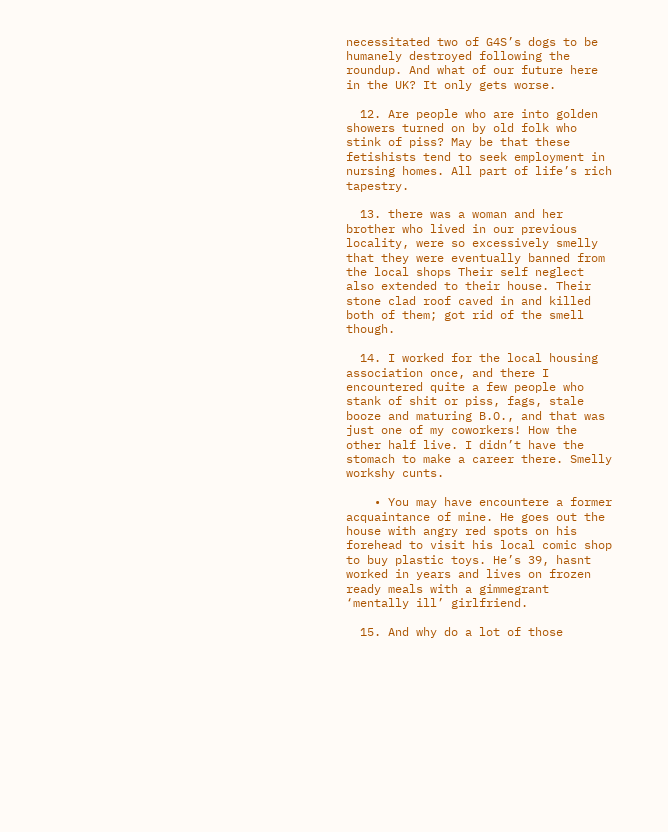necessitated two of G4S’s dogs to be humanely destroyed following the roundup. And what of our future here in the UK? It only gets worse.

  12. Are people who are into golden showers turned on by old folk who stink of piss? May be that these fetishists tend to seek employment in nursing homes. All part of life’s rich tapestry.

  13. there was a woman and her brother who lived in our previous locality, were so excessively smelly that they were eventually banned from the local shops Their self neglect also extended to their house. Their stone clad roof caved in and killed both of them; got rid of the smell though.

  14. I worked for the local housing association once, and there I encountered quite a few people who stank of shit or piss, fags, stale booze and maturing B.O., and that was just one of my coworkers! How the other half live. I didn’t have the stomach to make a career there. Smelly workshy cunts.

    • You may have encountere a former acquaintance of mine. He goes out the house with angry red spots on his forehead to visit his local comic shop to buy plastic toys. He’s 39, hasnt worked in years and lives on frozen ready meals with a gimmegrant ‘mentally ill’ girlfriend.

  15. And why do a lot of those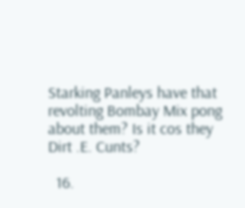Starking Panleys have that revolting Bombay Mix pong about them? Is it cos they Dirt .E. Cunts?

  16.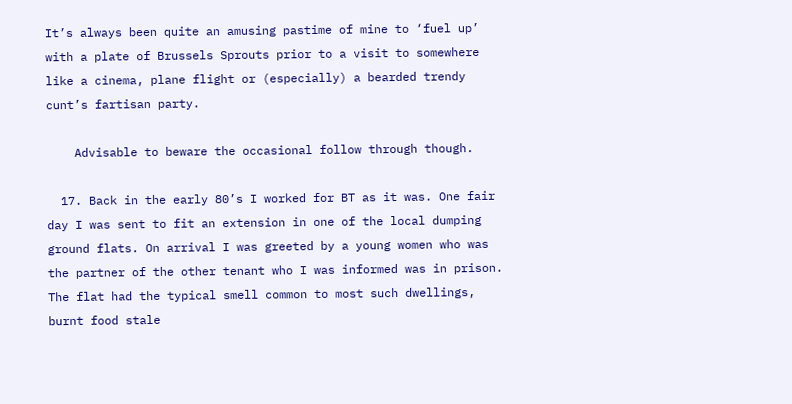It’s always been quite an amusing pastime of mine to ‘fuel up’ with a plate of Brussels Sprouts prior to a visit to somewhere like a cinema, plane flight or (especially) a bearded trendy cunt’s fartisan party.

    Advisable to beware the occasional follow through though.

  17. Back in the early 80’s I worked for BT as it was. One fair day I was sent to fit an extension in one of the local dumping ground flats. On arrival I was greeted by a young women who was the partner of the other tenant who I was informed was in prison. The flat had the typical smell common to most such dwellings, burnt food stale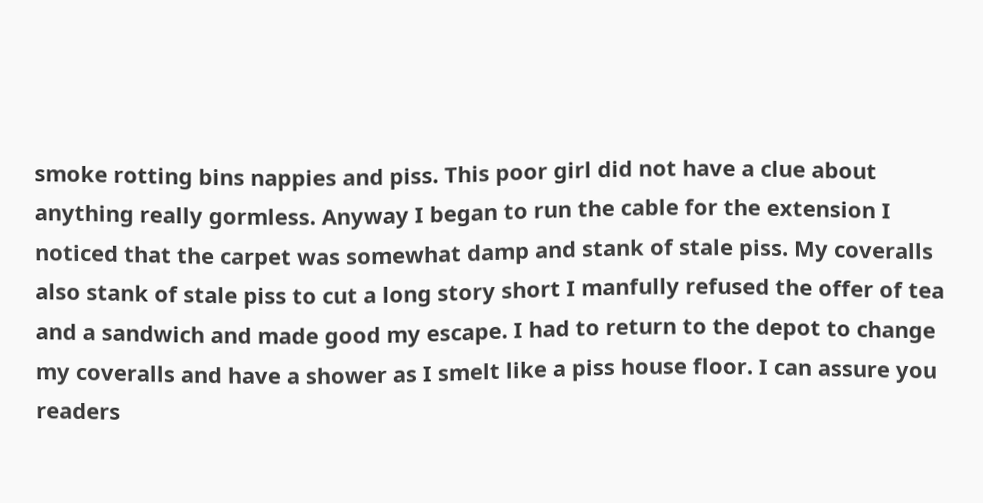smoke rotting bins nappies and piss. This poor girl did not have a clue about anything really gormless. Anyway I began to run the cable for the extension I noticed that the carpet was somewhat damp and stank of stale piss. My coveralls also stank of stale piss to cut a long story short I manfully refused the offer of tea and a sandwich and made good my escape. I had to return to the depot to change my coveralls and have a shower as I smelt like a piss house floor. I can assure you readers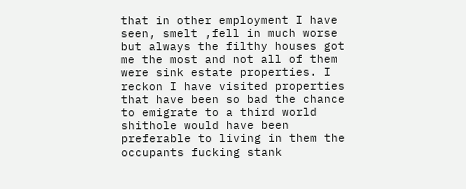that in other employment I have seen, smelt ,fell in much worse but always the filthy houses got me the most and not all of them were sink estate properties. I reckon I have visited properties that have been so bad the chance to emigrate to a third world shithole would have been preferable to living in them the occupants fucking stank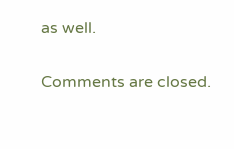as well.

Comments are closed.